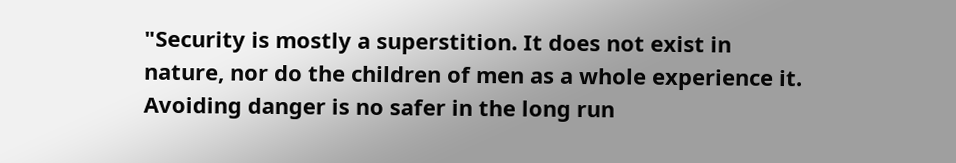"Security is mostly a superstition. It does not exist in nature, nor do the children of men as a whole experience it. Avoiding danger is no safer in the long run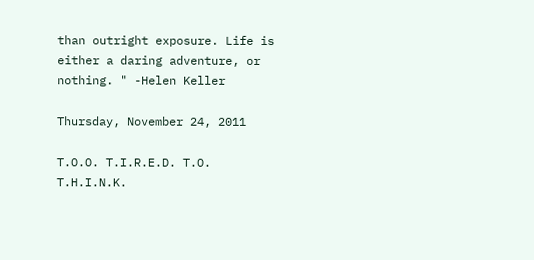than outright exposure. Life is either a daring adventure, or nothing. " -Helen Keller

Thursday, November 24, 2011

T.O.O. T.I.R.E.D. T.O. T.H.I.N.K.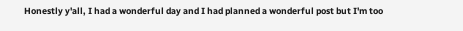Honestly y'all, I had a wonderful day and I had planned a wonderful post but I'm too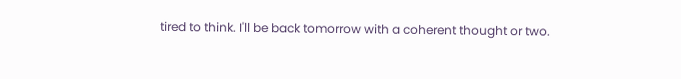tired to think. I'll be back tomorrow with a coherent thought or two.